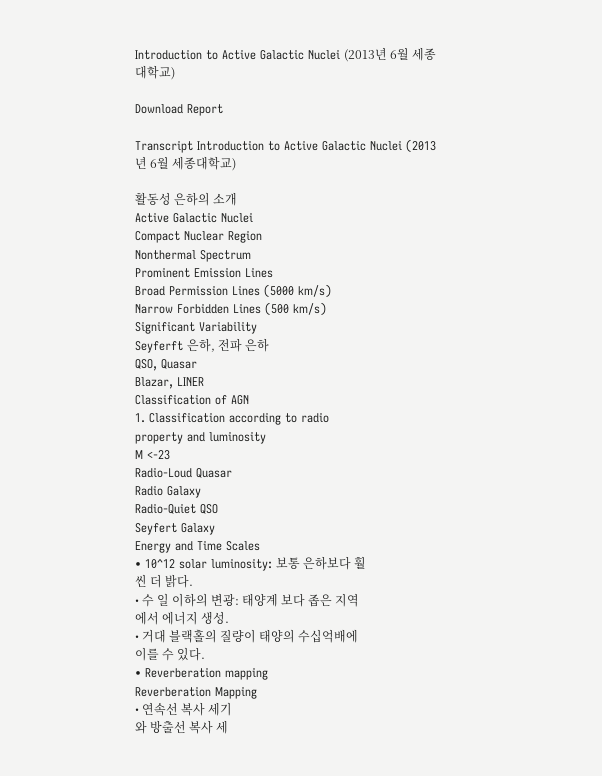Introduction to Active Galactic Nuclei (2013년 6월 세종대학교)

Download Report

Transcript Introduction to Active Galactic Nuclei (2013년 6월 세종대학교)

활동성 은하의 소개
Active Galactic Nuclei
Compact Nuclear Region
Nonthermal Spectrum
Prominent Emission Lines
Broad Permission Lines (5000 km/s)
Narrow Forbidden Lines (500 km/s)
Significant Variability
Seyferft 은하, 전파 은하
QSO, Quasar
Blazar, LINER
Classification of AGN
1. Classification according to radio
property and luminosity
M <-23
Radio-Loud Quasar
Radio Galaxy
Radio-Quiet QSO
Seyfert Galaxy
Energy and Time Scales
• 10^12 solar luminosity: 보통 은하보다 훨
씬 더 밝다.
• 수 일 이하의 변광: 태양계 보다 좁은 지역
에서 에너지 생성.
• 거대 블랙홀의 질량이 태양의 수십억배에
이를 수 있다.
• Reverberation mapping
Reverberation Mapping
• 연속선 복사 세기
와 방출선 복사 세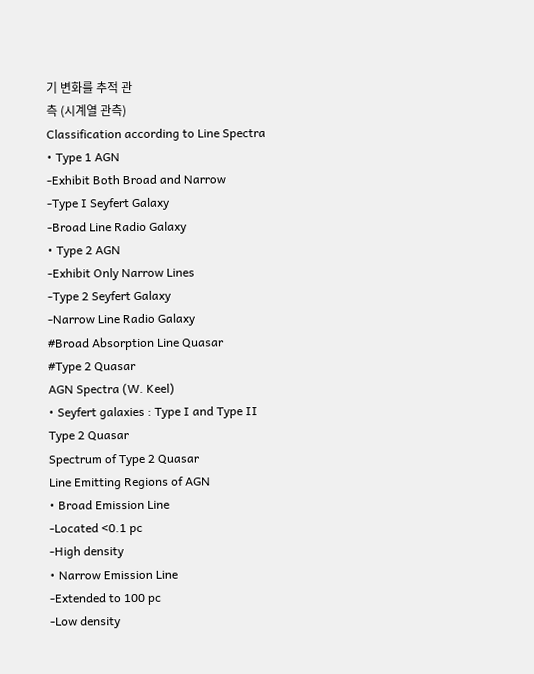기 변화를 추적 관
측 (시계열 관측)
Classification according to Line Spectra
• Type 1 AGN
-Exhibit Both Broad and Narrow
-Type I Seyfert Galaxy
-Broad Line Radio Galaxy
• Type 2 AGN
-Exhibit Only Narrow Lines
-Type 2 Seyfert Galaxy
-Narrow Line Radio Galaxy
#Broad Absorption Line Quasar
#Type 2 Quasar
AGN Spectra (W. Keel)
• Seyfert galaxies : Type I and Type II
Type 2 Quasar
Spectrum of Type 2 Quasar
Line Emitting Regions of AGN
• Broad Emission Line
-Located <0.1 pc
-High density
• Narrow Emission Line
-Extended to 100 pc
-Low density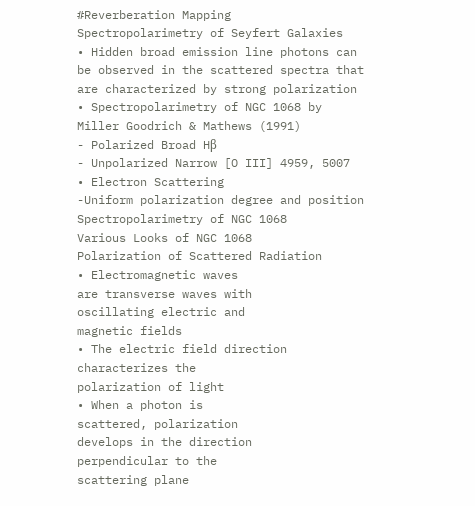#Reverberation Mapping
Spectropolarimetry of Seyfert Galaxies
• Hidden broad emission line photons can
be observed in the scattered spectra that
are characterized by strong polarization
• Spectropolarimetry of NGC 1068 by
Miller Goodrich & Mathews (1991)
- Polarized Broad Hβ
- Unpolarized Narrow [O III] 4959, 5007
• Electron Scattering
-Uniform polarization degree and position
Spectropolarimetry of NGC 1068
Various Looks of NGC 1068
Polarization of Scattered Radiation
• Electromagnetic waves
are transverse waves with
oscillating electric and
magnetic fields
• The electric field direction
characterizes the
polarization of light
• When a photon is
scattered, polarization
develops in the direction
perpendicular to the
scattering plane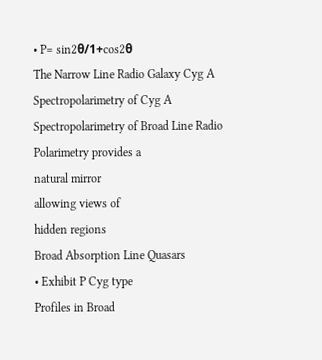• P= sin2θ/1+cos2θ
The Narrow Line Radio Galaxy Cyg A
Spectropolarimetry of Cyg A
Spectropolarimetry of Broad Line Radio
Polarimetry provides a
natural mirror
allowing views of
hidden regions
Broad Absorption Line Quasars
• Exhibit P Cyg type
Profiles in Broad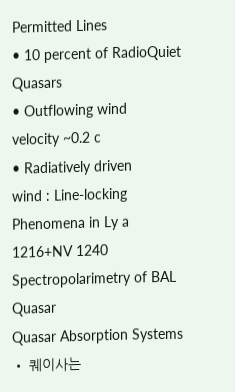Permitted Lines
• 10 percent of RadioQuiet Quasars
• Outflowing wind
velocity ~0.2 c
• Radiatively driven
wind : Line-locking
Phenomena in Ly a
1216+NV 1240
Spectropolarimetry of BAL Quasar
Quasar Absorption Systems
• 퀘이사는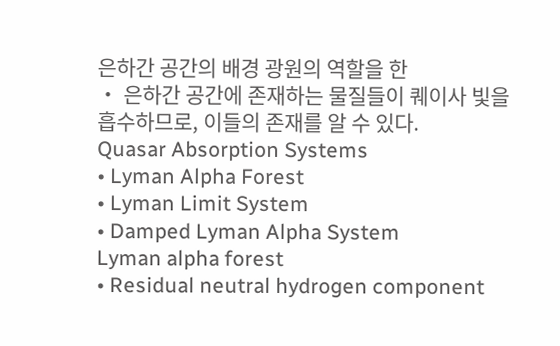은하간 공간의 배경 광원의 역할을 한
• 은하간 공간에 존재하는 물질들이 퀘이사 빛을
흡수하므로, 이들의 존재를 알 수 있다.
Quasar Absorption Systems
• Lyman Alpha Forest
• Lyman Limit System
• Damped Lyman Alpha System
Lyman alpha forest
• Residual neutral hydrogen component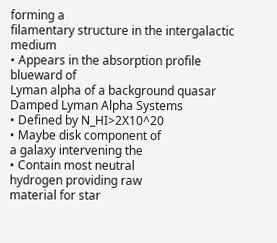forming a
filamentary structure in the intergalactic medium
• Appears in the absorption profile blueward of
Lyman alpha of a background quasar
Damped Lyman Alpha Systems
• Defined by N_HI>2X10^20
• Maybe disk component of
a galaxy intervening the
• Contain most neutral
hydrogen providing raw
material for star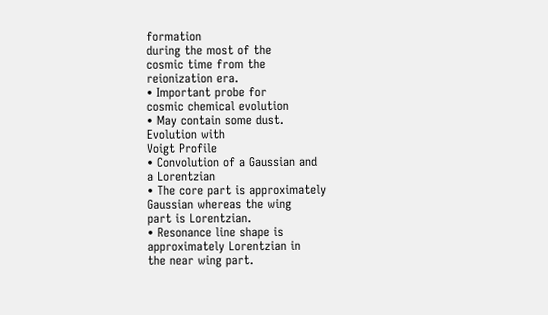formation
during the most of the
cosmic time from the
reionization era.
• Important probe for
cosmic chemical evolution
• May contain some dust.
Evolution with
Voigt Profile
• Convolution of a Gaussian and
a Lorentzian
• The core part is approximately
Gaussian whereas the wing
part is Lorentzian.
• Resonance line shape is
approximately Lorentzian in
the near wing part.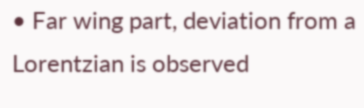• Far wing part, deviation from a
Lorentzian is observed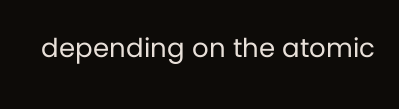depending on the atomic